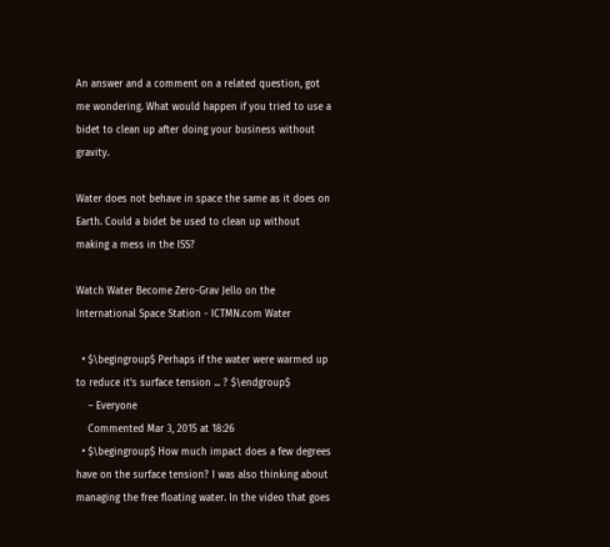An answer and a comment on a related question, got me wondering. What would happen if you tried to use a bidet to clean up after doing your business without gravity.

Water does not behave in space the same as it does on Earth. Could a bidet be used to clean up without making a mess in the ISS?

Watch Water Become Zero-Grav Jello on the International Space Station - ICTMN.com Water

  • $\begingroup$ Perhaps if the water were warmed up to reduce it's surface tension ... ? $\endgroup$
    – Everyone
    Commented Mar 3, 2015 at 18:26
  • $\begingroup$ How much impact does a few degrees have on the surface tension? I was also thinking about managing the free floating water. In the video that goes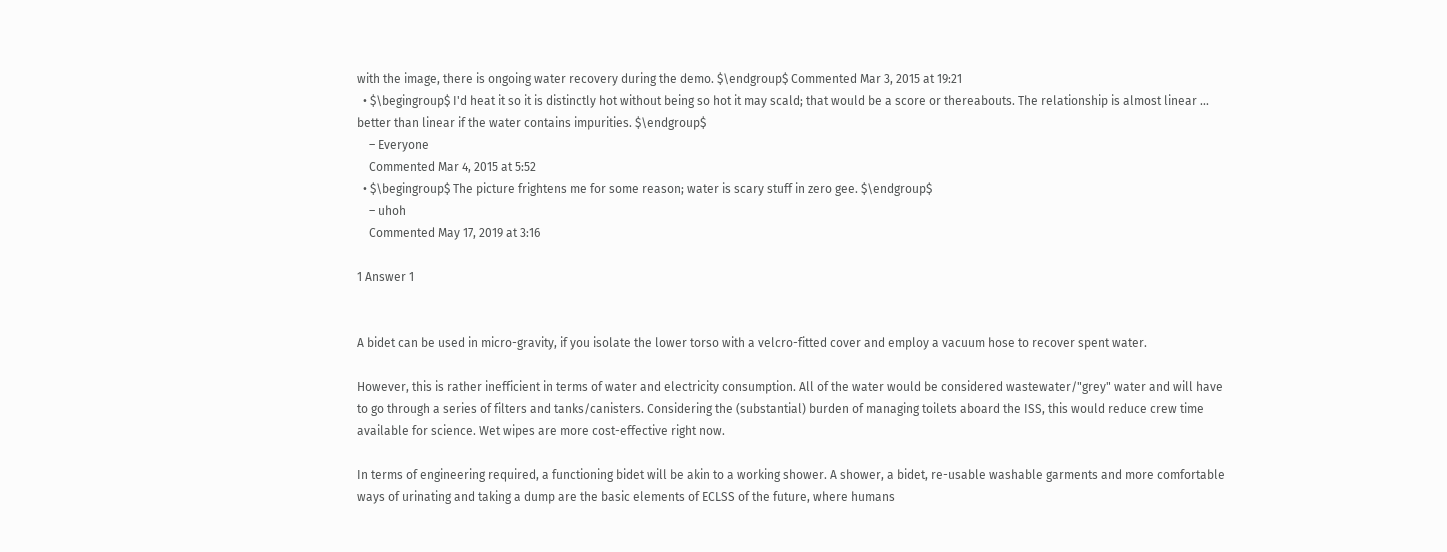with the image, there is ongoing water recovery during the demo. $\endgroup$ Commented Mar 3, 2015 at 19:21
  • $\begingroup$ I'd heat it so it is distinctly hot without being so hot it may scald; that would be a score or thereabouts. The relationship is almost linear ... better than linear if the water contains impurities. $\endgroup$
    – Everyone
    Commented Mar 4, 2015 at 5:52
  • $\begingroup$ The picture frightens me for some reason; water is scary stuff in zero gee. $\endgroup$
    – uhoh
    Commented May 17, 2019 at 3:16

1 Answer 1


A bidet can be used in micro-gravity, if you isolate the lower torso with a velcro-fitted cover and employ a vacuum hose to recover spent water.

However, this is rather inefficient in terms of water and electricity consumption. All of the water would be considered wastewater/"grey" water and will have to go through a series of filters and tanks/canisters. Considering the (substantial) burden of managing toilets aboard the ISS, this would reduce crew time available for science. Wet wipes are more cost-effective right now.

In terms of engineering required, a functioning bidet will be akin to a working shower. A shower, a bidet, re-usable washable garments and more comfortable ways of urinating and taking a dump are the basic elements of ECLSS of the future, where humans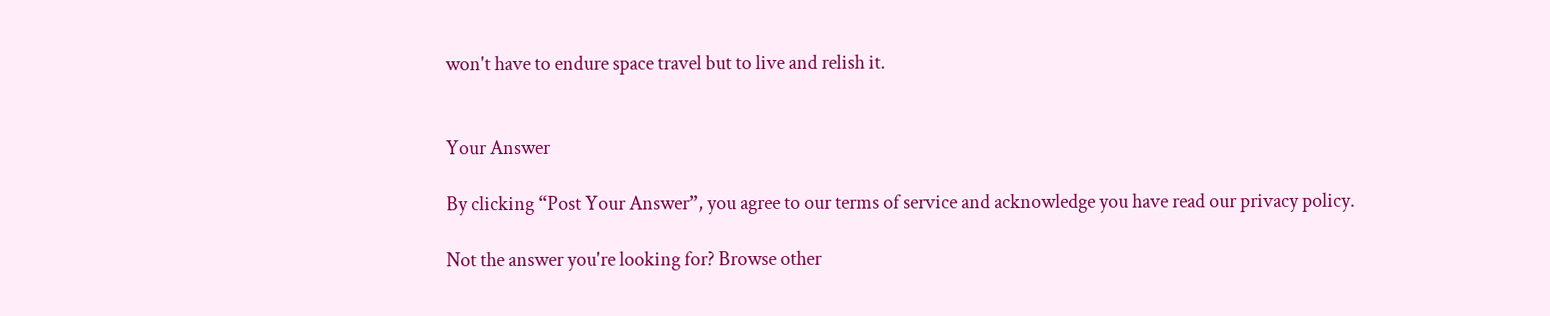won't have to endure space travel but to live and relish it.


Your Answer

By clicking “Post Your Answer”, you agree to our terms of service and acknowledge you have read our privacy policy.

Not the answer you're looking for? Browse other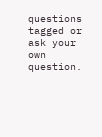questions tagged or ask your own question.